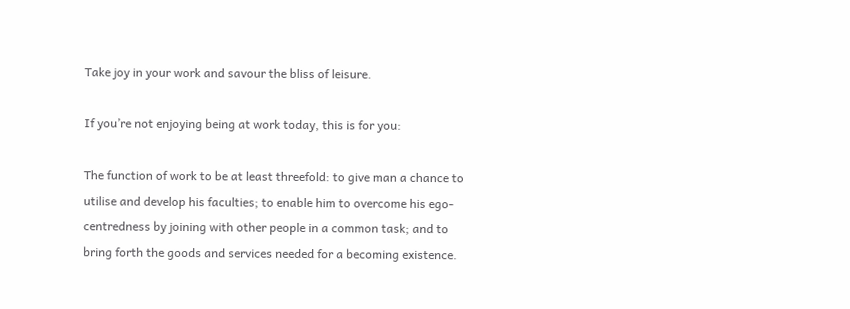Take joy in your work and savour the bliss of leisure.

If you’re not enjoying being at work today, this is for you:

The function of work to be at least threefold: to give man a chance to utilise and develop his faculties; to enable him to overcome his ego-centredness by joining with other people in a common task; and to bring forth the goods and services needed for a becoming existence.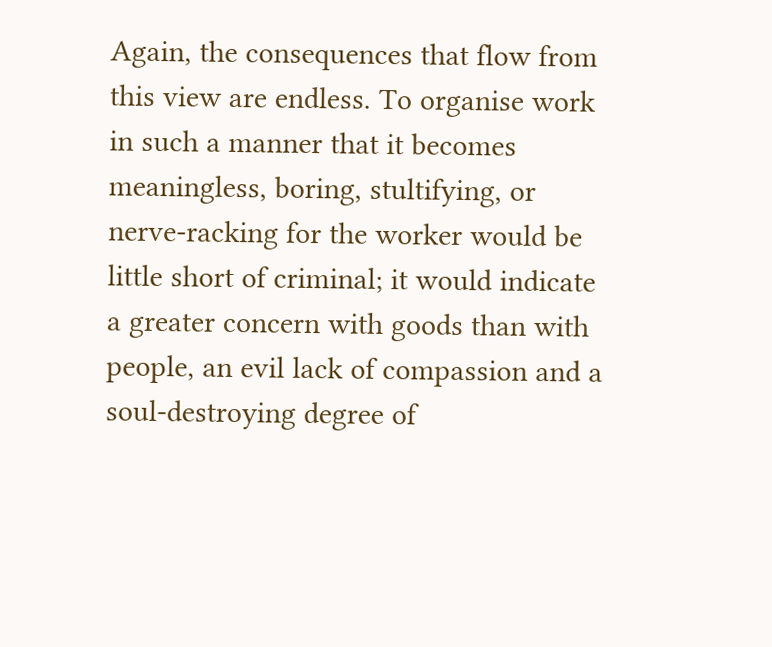Again, the consequences that flow from this view are endless. To organise work in such a manner that it becomes meaningless, boring, stultifying, or nerve-racking for the worker would be little short of criminal; it would indicate a greater concern with goods than with people, an evil lack of compassion and a soul-destroying degree of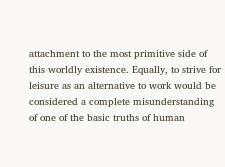attachment to the most primitive side of this worldly existence. Equally, to strive for leisure as an alternative to work would be considered a complete misunderstanding of one of the basic truths of human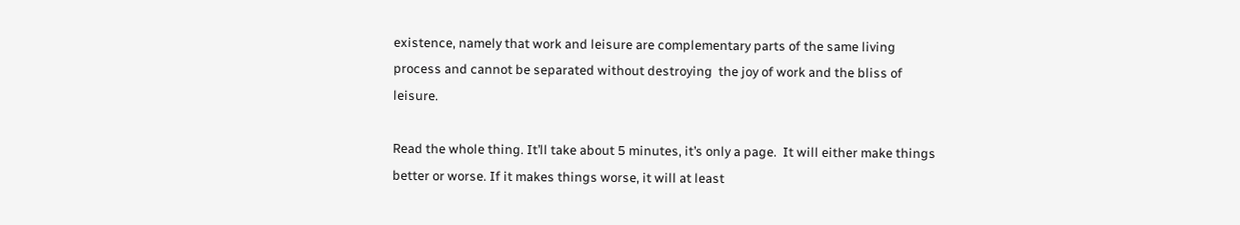existence, namely that work and leisure are complementary parts of the same living process and cannot be separated without destroying  the joy of work and the bliss of leisure.

Read the whole thing. It’ll take about 5 minutes, it’s only a page.  It will either make things better or worse. If it makes things worse, it will at least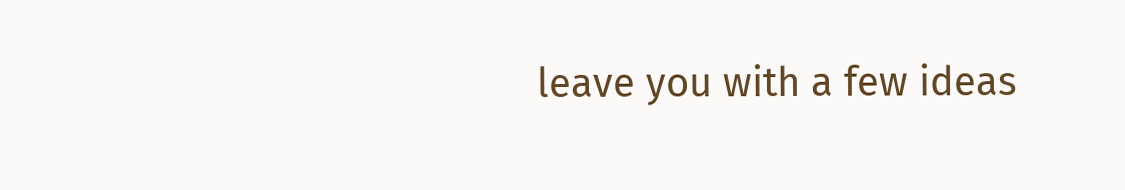leave you with a few ideas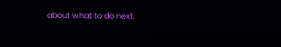about what to do next.